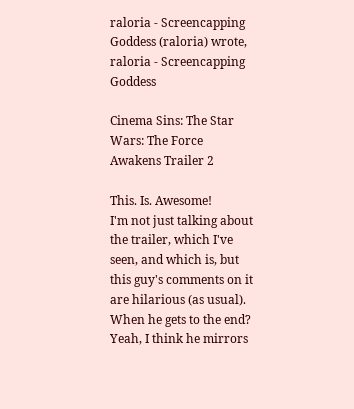raloria - Screencapping Goddess (raloria) wrote,
raloria - Screencapping Goddess

Cinema Sins: The Star Wars: The Force Awakens Trailer 2

This. Is. Awesome!
I'm not just talking about the trailer, which I've seen, and which is, but this guy's comments on it are hilarious (as usual). When he gets to the end? Yeah, I think he mirrors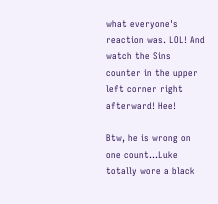what everyone's reaction was. LOL! And watch the Sins counter in the upper left corner right afterward! Hee!

Btw, he is wrong on one count...Luke totally wore a black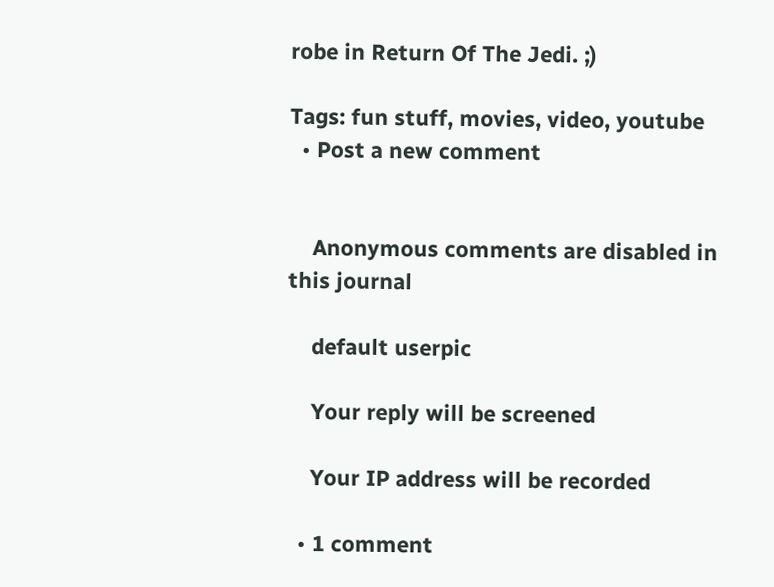robe in Return Of The Jedi. ;)

Tags: fun stuff, movies, video, youtube
  • Post a new comment


    Anonymous comments are disabled in this journal

    default userpic

    Your reply will be screened

    Your IP address will be recorded

  • 1 comment